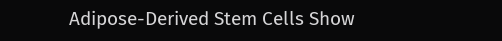Adipose-Derived Stem Cells Show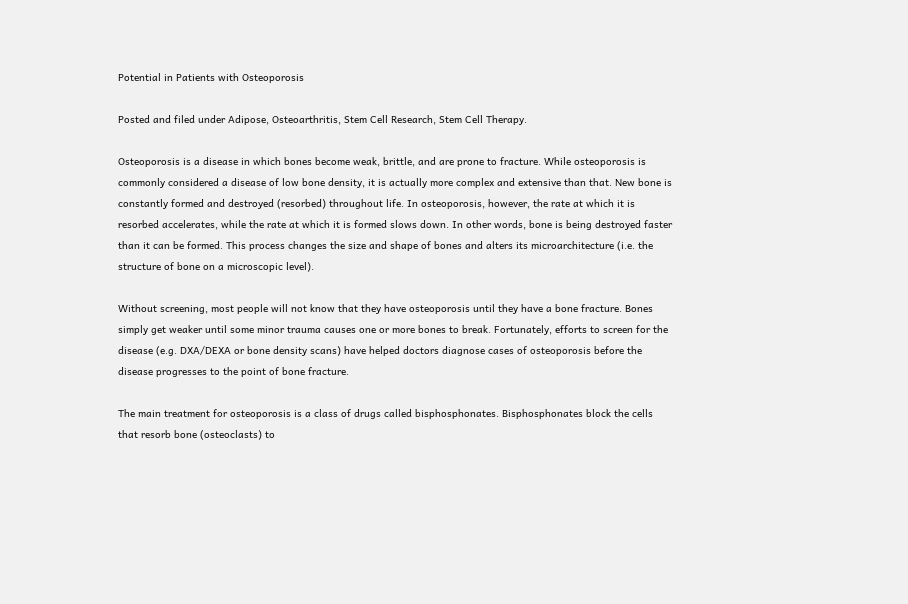Potential in Patients with Osteoporosis

Posted and filed under Adipose, Osteoarthritis, Stem Cell Research, Stem Cell Therapy.

Osteoporosis is a disease in which bones become weak, brittle, and are prone to fracture. While osteoporosis is commonly considered a disease of low bone density, it is actually more complex and extensive than that. New bone is constantly formed and destroyed (resorbed) throughout life. In osteoporosis, however, the rate at which it is resorbed accelerates, while the rate at which it is formed slows down. In other words, bone is being destroyed faster than it can be formed. This process changes the size and shape of bones and alters its microarchitecture (i.e. the structure of bone on a microscopic level).

Without screening, most people will not know that they have osteoporosis until they have a bone fracture. Bones simply get weaker until some minor trauma causes one or more bones to break. Fortunately, efforts to screen for the disease (e.g. DXA/DEXA or bone density scans) have helped doctors diagnose cases of osteoporosis before the disease progresses to the point of bone fracture.

The main treatment for osteoporosis is a class of drugs called bisphosphonates. Bisphosphonates block the cells that resorb bone (osteoclasts) to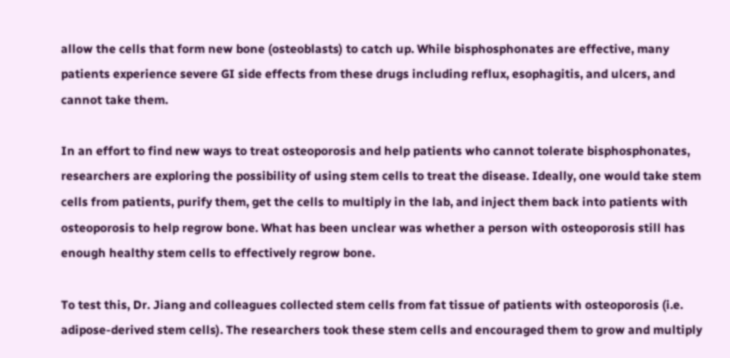allow the cells that form new bone (osteoblasts) to catch up. While bisphosphonates are effective, many patients experience severe GI side effects from these drugs including reflux, esophagitis, and ulcers, and cannot take them.

In an effort to find new ways to treat osteoporosis and help patients who cannot tolerate bisphosphonates, researchers are exploring the possibility of using stem cells to treat the disease. Ideally, one would take stem cells from patients, purify them, get the cells to multiply in the lab, and inject them back into patients with osteoporosis to help regrow bone. What has been unclear was whether a person with osteoporosis still has enough healthy stem cells to effectively regrow bone.

To test this, Dr. Jiang and colleagues collected stem cells from fat tissue of patients with osteoporosis (i.e. adipose-derived stem cells). The researchers took these stem cells and encouraged them to grow and multiply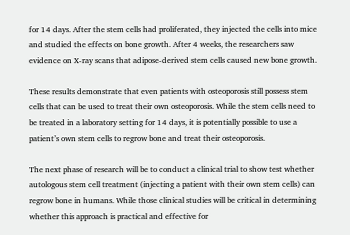for 14 days. After the stem cells had proliferated, they injected the cells into mice and studied the effects on bone growth. After 4 weeks, the researchers saw evidence on X-ray scans that adipose-derived stem cells caused new bone growth.

These results demonstrate that even patients with osteoporosis still possess stem cells that can be used to treat their own osteoporosis. While the stem cells need to be treated in a laboratory setting for 14 days, it is potentially possible to use a patient’s own stem cells to regrow bone and treat their osteoporosis.

The next phase of research will be to conduct a clinical trial to show test whether autologous stem cell treatment (injecting a patient with their own stem cells) can regrow bone in humans. While those clinical studies will be critical in determining whether this approach is practical and effective for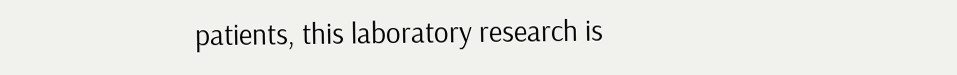patients, this laboratory research is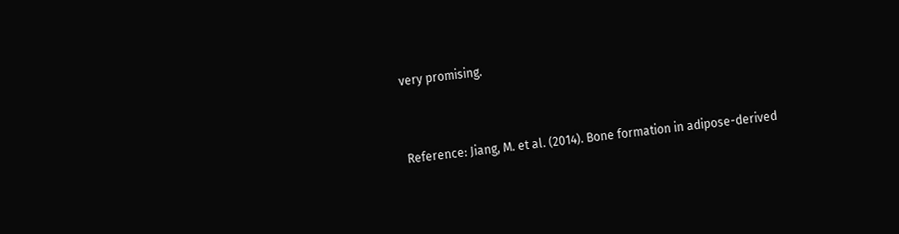very promising.



Reference: Jiang, M. et al. (2014). Bone formation in adipose-derived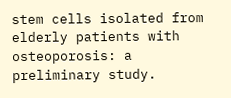stem cells isolated from elderly patients with osteoporosis: a preliminary study.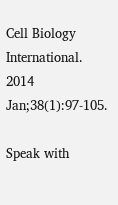Cell Biology International. 2014 Jan;38(1):97-105.

Speak with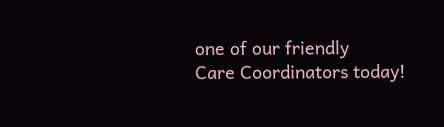one of our friendly
Care Coordinators today!